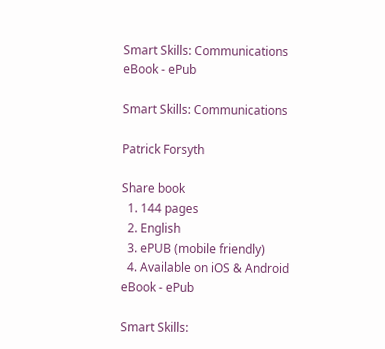Smart Skills: Communications
eBook - ePub

Smart Skills: Communications

Patrick Forsyth

Share book
  1. 144 pages
  2. English
  3. ePUB (mobile friendly)
  4. Available on iOS & Android
eBook - ePub

Smart Skills: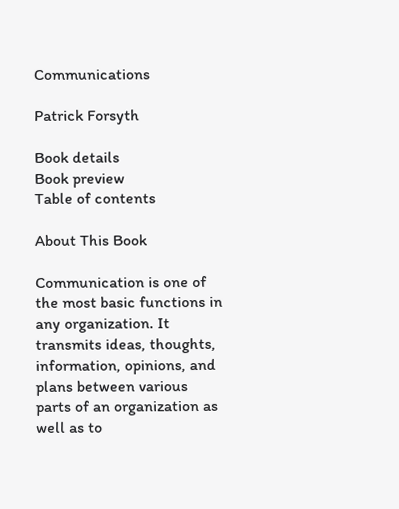Communications

Patrick Forsyth

Book details
Book preview
Table of contents

About This Book

Communication is one of the most basic functions in any organization. It transmits ideas, thoughts, information, opinions, and plans between various parts of an organization as well as to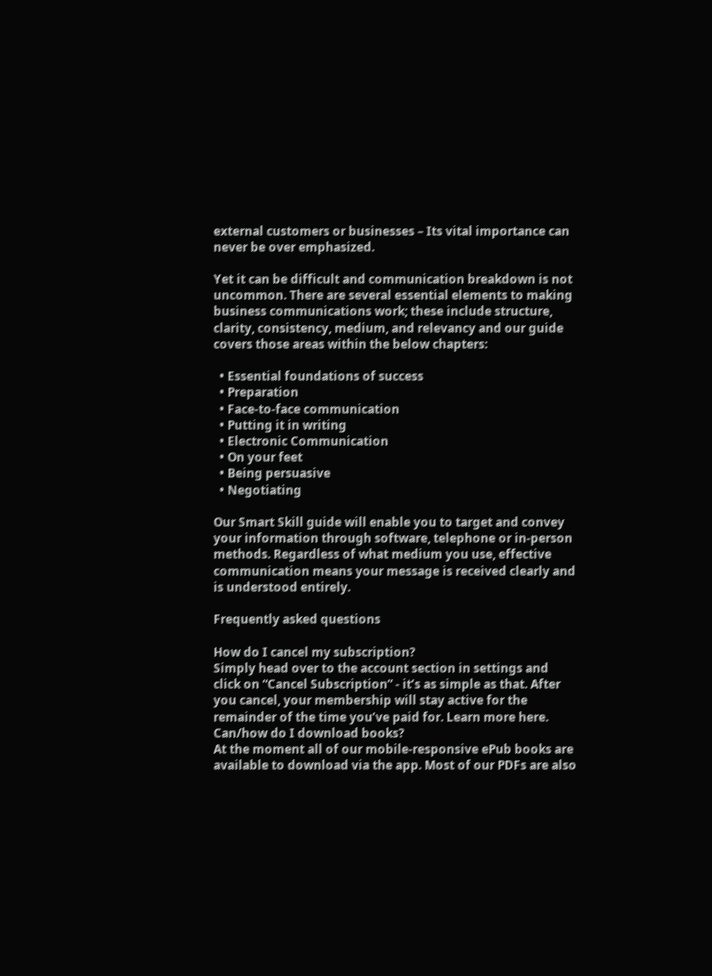external customers or businesses – Its vital importance can never be over emphasized.

Yet it can be difficult and communication breakdown is not uncommon. There are several essential elements to making business communications work; these include structure, clarity, consistency, medium, and relevancy and our guide covers those areas within the below chapters:

  • Essential foundations of success
  • Preparation
  • Face-to-face communication
  • Putting it in writing
  • Electronic Communication
  • On your feet
  • Being persuasive
  • Negotiating

Our Smart Skill guide will enable you to target and convey your information through software, telephone or in-person methods. Regardless of what medium you use, effective communication means your message is received clearly and is understood entirely.

Frequently asked questions

How do I cancel my subscription?
Simply head over to the account section in settings and click on “Cancel Subscription” - it’s as simple as that. After you cancel, your membership will stay active for the remainder of the time you’ve paid for. Learn more here.
Can/how do I download books?
At the moment all of our mobile-responsive ePub books are available to download via the app. Most of our PDFs are also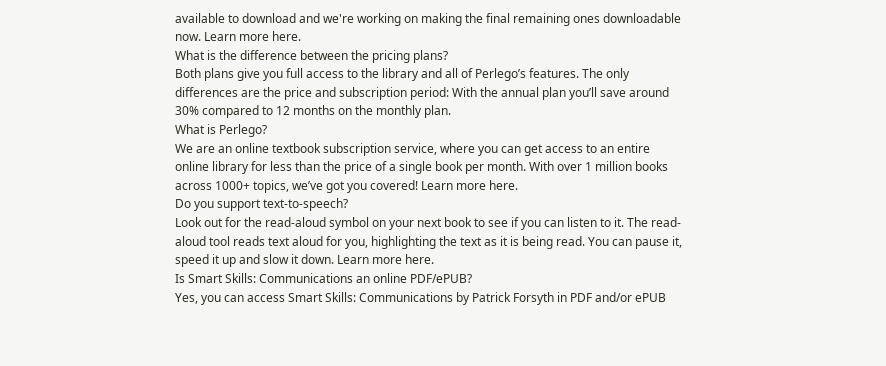available to download and we're working on making the final remaining ones downloadable now. Learn more here.
What is the difference between the pricing plans?
Both plans give you full access to the library and all of Perlego’s features. The only differences are the price and subscription period: With the annual plan you’ll save around 30% compared to 12 months on the monthly plan.
What is Perlego?
We are an online textbook subscription service, where you can get access to an entire online library for less than the price of a single book per month. With over 1 million books across 1000+ topics, we’ve got you covered! Learn more here.
Do you support text-to-speech?
Look out for the read-aloud symbol on your next book to see if you can listen to it. The read-aloud tool reads text aloud for you, highlighting the text as it is being read. You can pause it, speed it up and slow it down. Learn more here.
Is Smart Skills: Communications an online PDF/ePUB?
Yes, you can access Smart Skills: Communications by Patrick Forsyth in PDF and/or ePUB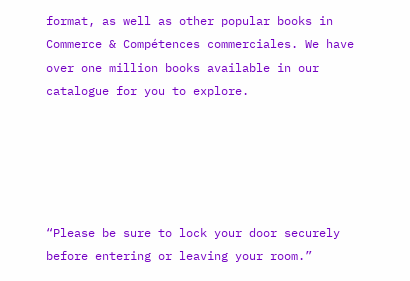format, as well as other popular books in Commerce & Compétences commerciales. We have over one million books available in our catalogue for you to explore.





“Please be sure to lock your door securely before entering or leaving your room.”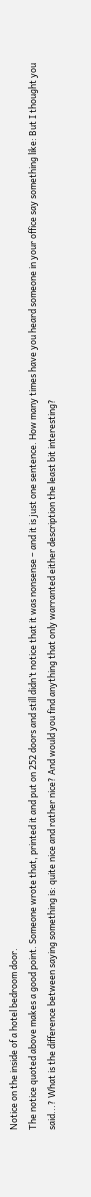Notice on the inside of a hotel bedroom door.
The notice quoted above makes a good point. Someone wrote that, printed it and put on 252 doors and still didn’t notice that it was nonsense – and it is just one sentence. How many times have you heard someone in your office say something like: But I thought you said...? What is the difference between saying something is: quite nice and rather nice? And would you find anything that only warranted either description the least bit interesting?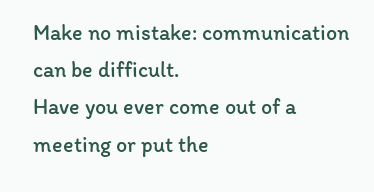Make no mistake: communication can be difficult.
Have you ever come out of a meeting or put the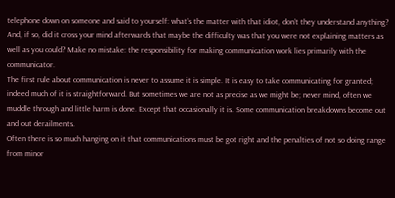telephone down on someone and said to yourself: what’s the matter with that idiot, don’t they understand anything? And, if so, did it cross your mind afterwards that maybe the difficulty was that you were not explaining matters as well as you could? Make no mistake: the responsibility for making communication work lies primarily with the communicator.
The first rule about communication is never to assume it is simple. It is easy to take communicating for granted; indeed much of it is straightforward. But sometimes we are not as precise as we might be; never mind, often we muddle through and little harm is done. Except that occasionally it is. Some communication breakdowns become out and out derailments.
Often there is so much hanging on it that communications must be got right and the penalties of not so doing range from minor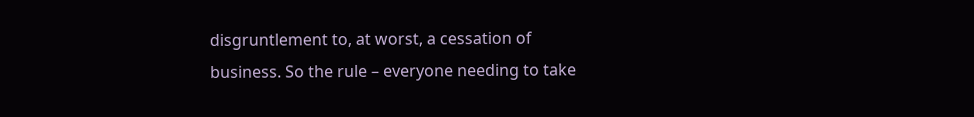disgruntlement to, at worst, a cessation of business. So the rule – everyone needing to take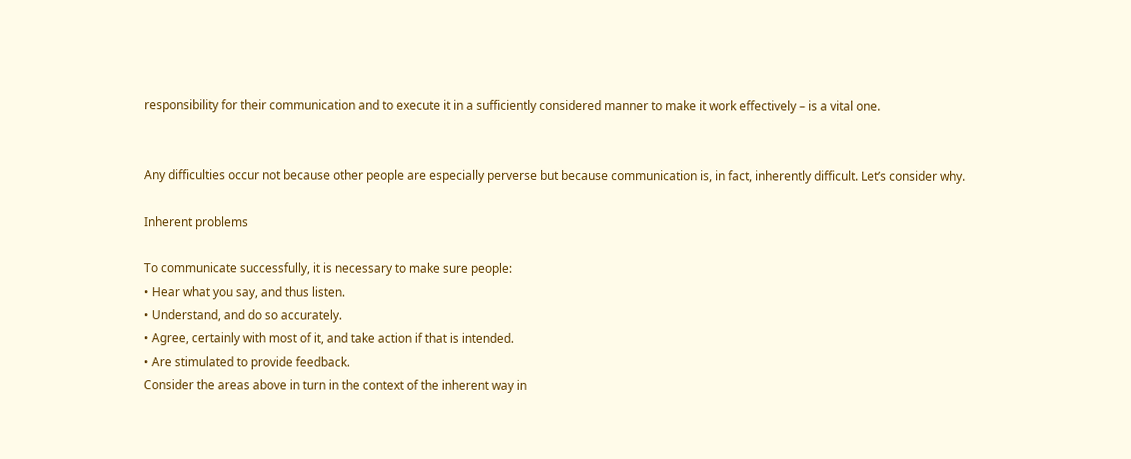responsibility for their communication and to execute it in a sufficiently considered manner to make it work effectively – is a vital one.


Any difficulties occur not because other people are especially perverse but because communication is, in fact, inherently difficult. Let’s consider why.

Inherent problems

To communicate successfully, it is necessary to make sure people:
• Hear what you say, and thus listen.
• Understand, and do so accurately.
• Agree, certainly with most of it, and take action if that is intended.
• Are stimulated to provide feedback.
Consider the areas above in turn in the context of the inherent way in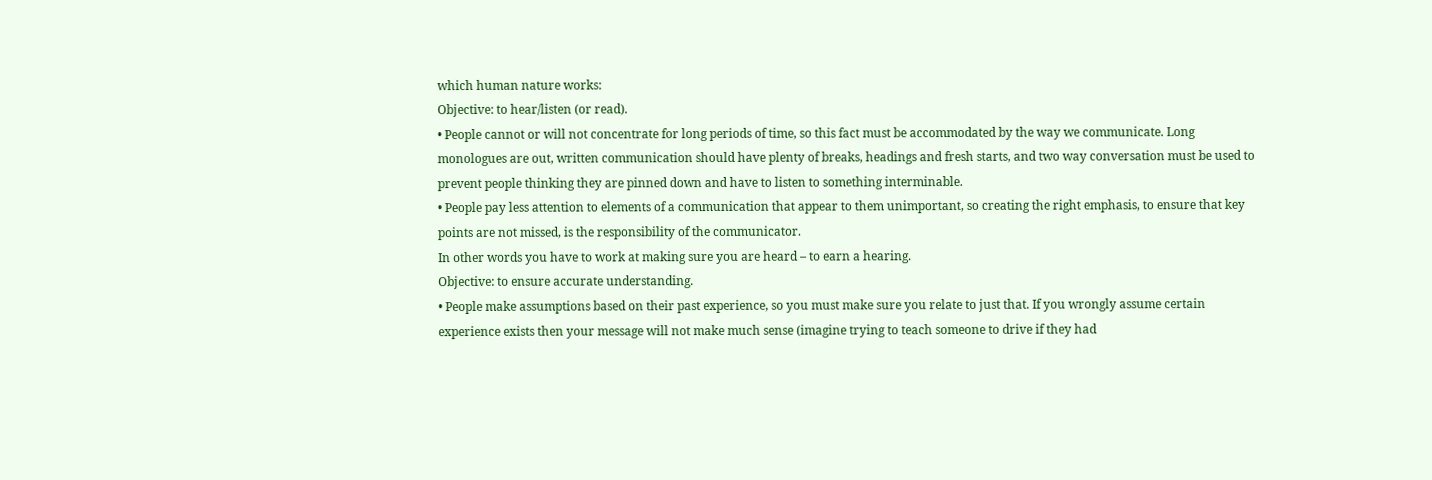which human nature works:
Objective: to hear/listen (or read).
• People cannot or will not concentrate for long periods of time, so this fact must be accommodated by the way we communicate. Long monologues are out, written communication should have plenty of breaks, headings and fresh starts, and two way conversation must be used to prevent people thinking they are pinned down and have to listen to something interminable.
• People pay less attention to elements of a communication that appear to them unimportant, so creating the right emphasis, to ensure that key points are not missed, is the responsibility of the communicator.
In other words you have to work at making sure you are heard – to earn a hearing.
Objective: to ensure accurate understanding.
• People make assumptions based on their past experience, so you must make sure you relate to just that. If you wrongly assume certain experience exists then your message will not make much sense (imagine trying to teach someone to drive if they had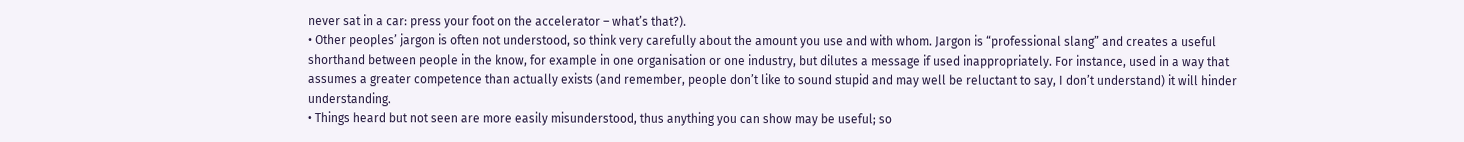never sat in a car: press your foot on the accelerator – what’s that?).
• Other peoples’ jargon is often not understood, so think very carefully about the amount you use and with whom. Jargon is “professional slang” and creates a useful shorthand between people in the know, for example in one organisation or one industry, but dilutes a message if used inappropriately. For instance, used in a way that assumes a greater competence than actually exists (and remember, people don’t like to sound stupid and may well be reluctant to say, I don’t understand) it will hinder understanding.
• Things heard but not seen are more easily misunderstood, thus anything you can show may be useful; so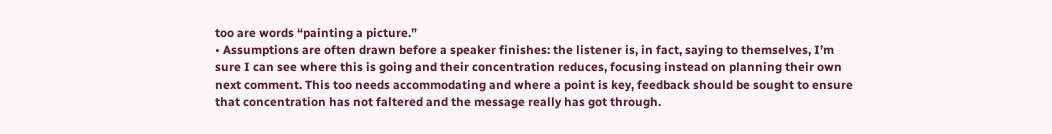too are words “painting a picture.”
• Assumptions are often drawn before a speaker finishes: the listener is, in fact, saying to themselves, I’m sure I can see where this is going and their concentration reduces, focusing instead on planning their own next comment. This too needs accommodating and where a point is key, feedback should be sought to ensure that concentration has not faltered and the message really has got through.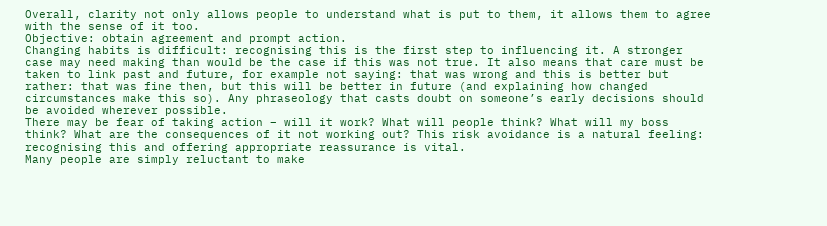Overall, clarity not only allows people to understand what is put to them, it allows them to agree with the sense of it too.
Objective: obtain agreement and prompt action.
Changing habits is difficult: recognising this is the first step to influencing it. A stronger case may need making than would be the case if this was not true. It also means that care must be taken to link past and future, for example not saying: that was wrong and this is better but rather: that was fine then, but this will be better in future (and explaining how changed circumstances make this so). Any phraseology that casts doubt on someone’s early decisions should be avoided wherever possible.
There may be fear of taking action – will it work? What will people think? What will my boss think? What are the consequences of it not working out? This risk avoidance is a natural feeling: recognising this and offering appropriate reassurance is vital.
Many people are simply reluctant to make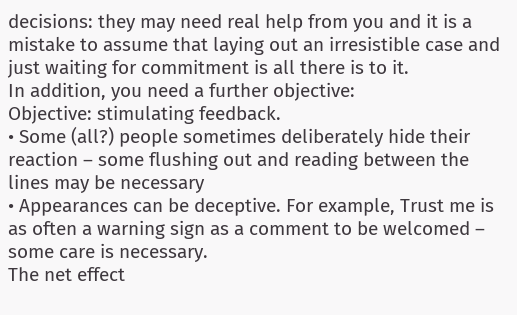decisions: they may need real help from you and it is a mistake to assume that laying out an irresistible case and just waiting for commitment is all there is to it.
In addition, you need a further objective:
Objective: stimulating feedback.
• Some (all?) people sometimes deliberately hide their reaction – some flushing out and reading between the lines may be necessary
• Appearances can be deceptive. For example, Trust me is as often a warning sign as a comment to be welcomed – some care is necessary.
The net effect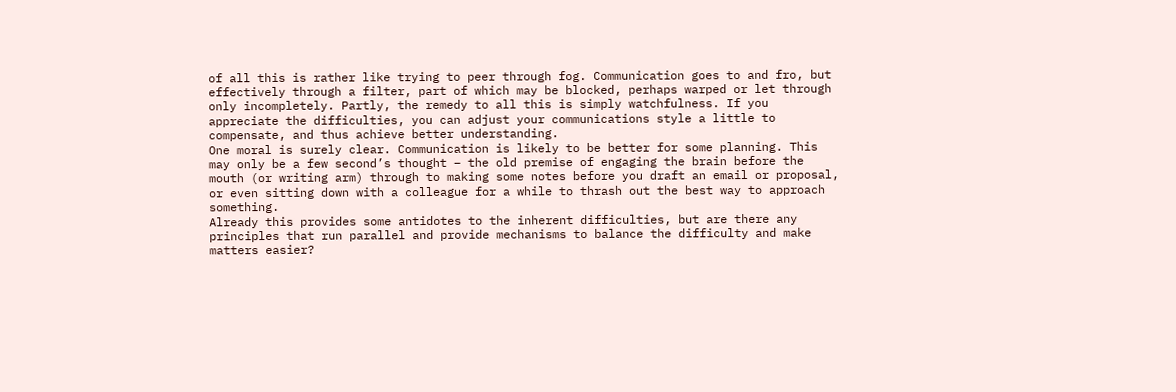of all this is rather like trying to peer through fog. Communication goes to and fro, but effectively through a filter, part of which may be blocked, perhaps warped or let through only incompletely. Partly, the remedy to all this is simply watchfulness. If you appreciate the difficulties, you can adjust your communications style a little to compensate, and thus achieve better understanding.
One moral is surely clear. Communication is likely to be better for some planning. This may only be a few second’s thought – the old premise of engaging the brain before the mouth (or writing arm) through to making some notes before you draft an email or proposal, or even sitting down with a colleague for a while to thrash out the best way to approach something.
Already this provides some antidotes to the inherent difficulties, but are there any principles that run parallel and provide mechanisms to balance the difficulty and make matters easier?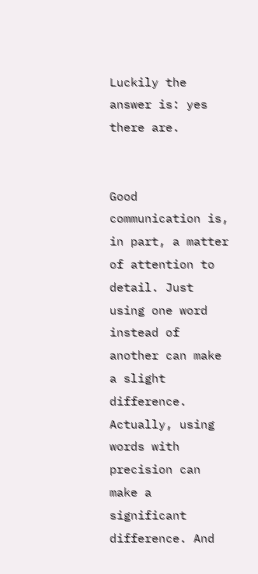Luckily the answer is: yes there are.


Good communication is, in part, a matter of attention to detail. Just using one word instead of another can make a slight difference. Actually, using words with precision can make a significant difference. And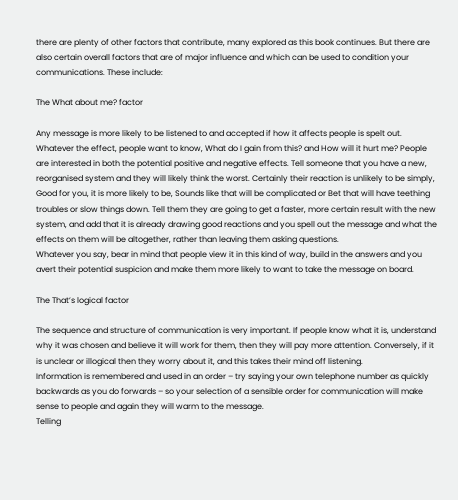there are plenty of other factors that contribute, many explored as this book continues. But there are also certain overall factors that are of major influence and which can be used to condition your communications. These include:

The What about me? factor

Any message is more likely to be listened to and accepted if how it affects people is spelt out. Whatever the effect, people want to know, What do I gain from this? and How will it hurt me? People are interested in both the potential positive and negative effects. Tell someone that you have a new, reorganised system and they will likely think the worst. Certainly their reaction is unlikely to be simply, Good for you, it is more likely to be, Sounds like that will be complicated or Bet that will have teething troubles or slow things down. Tell them they are going to get a faster, more certain result with the new system, and add that it is already drawing good reactions and you spell out the message and what the effects on them will be altogether, rather than leaving them asking questions.
Whatever you say, bear in mind that people view it in this kind of way, build in the answers and you avert their potential suspicion and make them more likely to want to take the message on board.

The That’s logical factor

The sequence and structure of communication is very important. If people know what it is, understand why it was chosen and believe it will work for them, then they will pay more attention. Conversely, if it is unclear or illogical then they worry about it, and this takes their mind off listening.
Information is remembered and used in an order – try saying your own telephone number as quickly backwards as you do forwards – so your selection of a sensible order for communication will make sense to people and again they will warm to the message.
Telling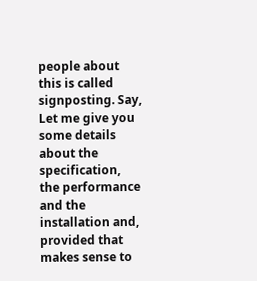people about this is called signposting. Say, Let me give you some details about the specification, the performance and the installation and, provided that makes sense to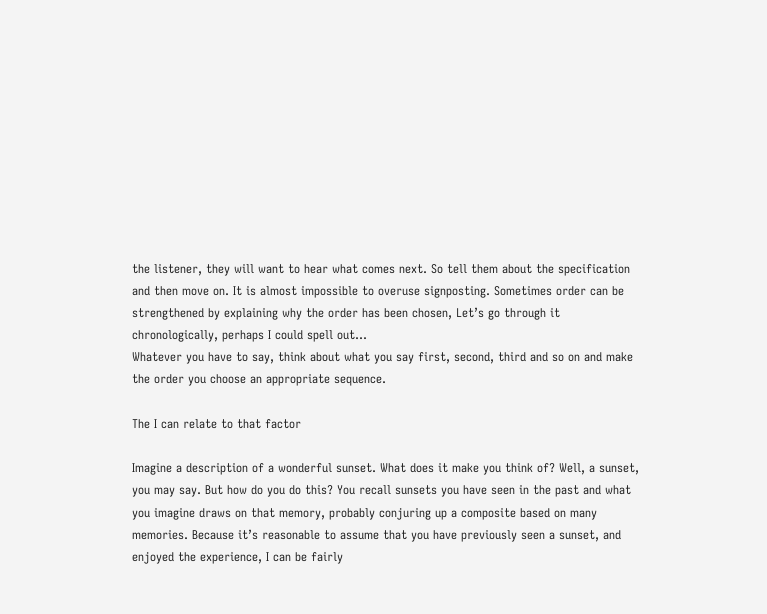the listener, they will want to hear what comes next. So tell them about the specification and then move on. It is almost impossible to overuse signposting. Sometimes order can be strengthened by explaining why the order has been chosen, Let’s go through it chronologically, perhaps I could spell out...
Whatever you have to say, think about what you say first, second, third and so on and make the order you choose an appropriate sequence.

The I can relate to that factor

Imagine a description of a wonderful sunset. What does it make you think of? Well, a sunset, you may say. But how do you do this? You recall sunsets you have seen in the past and what you imagine draws on that memory, probably conjuring up a composite based on many memories. Because it’s reasonable to assume that you have previously seen a sunset, and enjoyed the experience, I can be fairly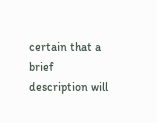certain that a brief description will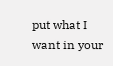put what I want in your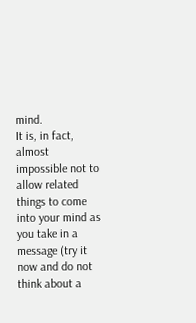mind.
It is, in fact, almost impossible not to allow related things to come into your mind as you take in a message (try it now and do not think about a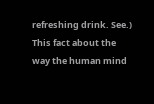refreshing drink. See.) This fact about the way the human mind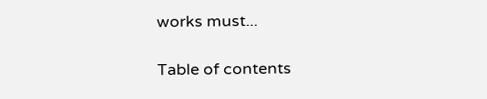works must...

Table of contents